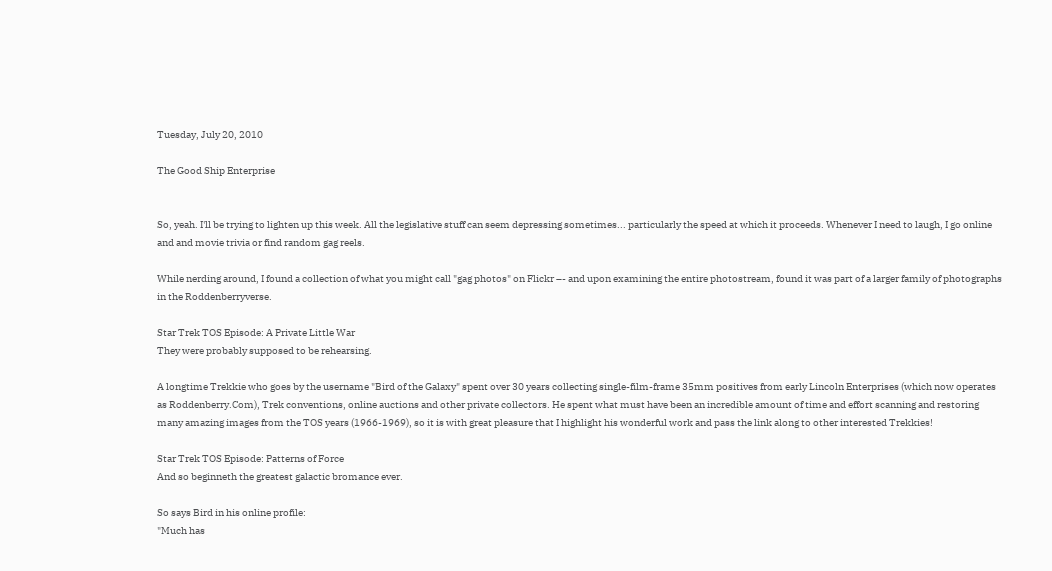Tuesday, July 20, 2010

The Good Ship Enterprise


So, yeah. I'll be trying to lighten up this week. All the legislative stuff can seem depressing sometimes... particularly the speed at which it proceeds. Whenever I need to laugh, I go online and and movie trivia or find random gag reels.

While nerding around, I found a collection of what you might call "gag photos" on Flickr –- and upon examining the entire photostream, found it was part of a larger family of photographs in the Roddenberryverse.

Star Trek TOS Episode: A Private Little War
They were probably supposed to be rehearsing.

A longtime Trekkie who goes by the username "Bird of the Galaxy" spent over 30 years collecting single-film-frame 35mm positives from early Lincoln Enterprises (which now operates as Roddenberry.Com), Trek conventions, online auctions and other private collectors. He spent what must have been an incredible amount of time and effort scanning and restoring many amazing images from the TOS years (1966-1969), so it is with great pleasure that I highlight his wonderful work and pass the link along to other interested Trekkies!

Star Trek TOS Episode: Patterns of Force
And so beginneth the greatest galactic bromance ever.

So says Bird in his online profile:
"Much has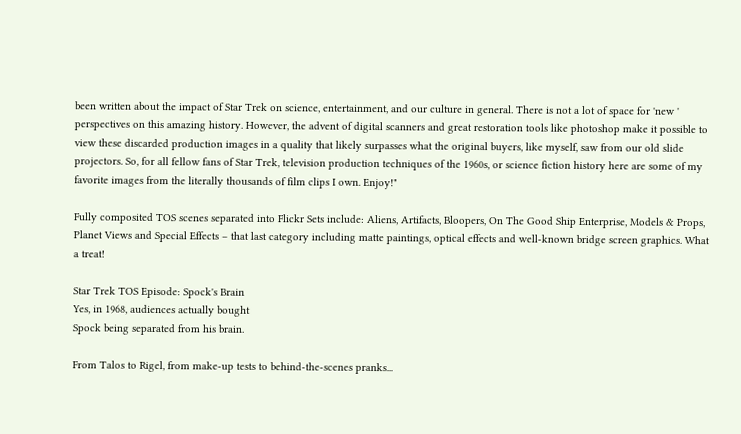been written about the impact of Star Trek on science, entertainment, and our culture in general. There is not a lot of space for 'new ' perspectives on this amazing history. However, the advent of digital scanners and great restoration tools like photoshop make it possible to view these discarded production images in a quality that likely surpasses what the original buyers, like myself, saw from our old slide projectors. So, for all fellow fans of Star Trek, television production techniques of the 1960s, or science fiction history here are some of my favorite images from the literally thousands of film clips I own. Enjoy!"

Fully composited TOS scenes separated into Flickr Sets include: Aliens, Artifacts, Bloopers, On The Good Ship Enterprise, Models & Props, Planet Views and Special Effects – that last category including matte paintings, optical effects and well-known bridge screen graphics. What a treat!

Star Trek TOS Episode: Spock's Brain
Yes, in 1968, audiences actually bought
Spock being separated from his brain.

From Talos to Rigel, from make-up tests to behind-the-scenes pranks...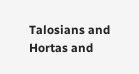Talosians and Hortas and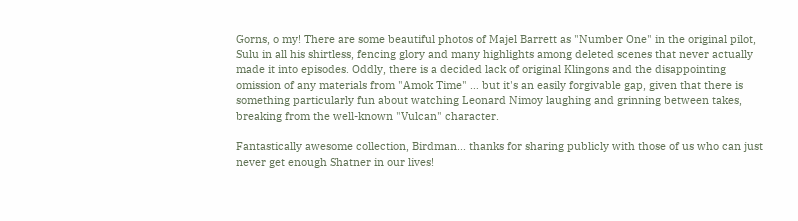Gorns, o my! There are some beautiful photos of Majel Barrett as "Number One" in the original pilot, Sulu in all his shirtless, fencing glory and many highlights among deleted scenes that never actually made it into episodes. Oddly, there is a decided lack of original Klingons and the disappointing omission of any materials from "Amok Time" … but it's an easily forgivable gap, given that there is something particularly fun about watching Leonard Nimoy laughing and grinning between takes, breaking from the well-known "Vulcan" character.

Fantastically awesome collection, Birdman... thanks for sharing publicly with those of us who can just never get enough Shatner in our lives!